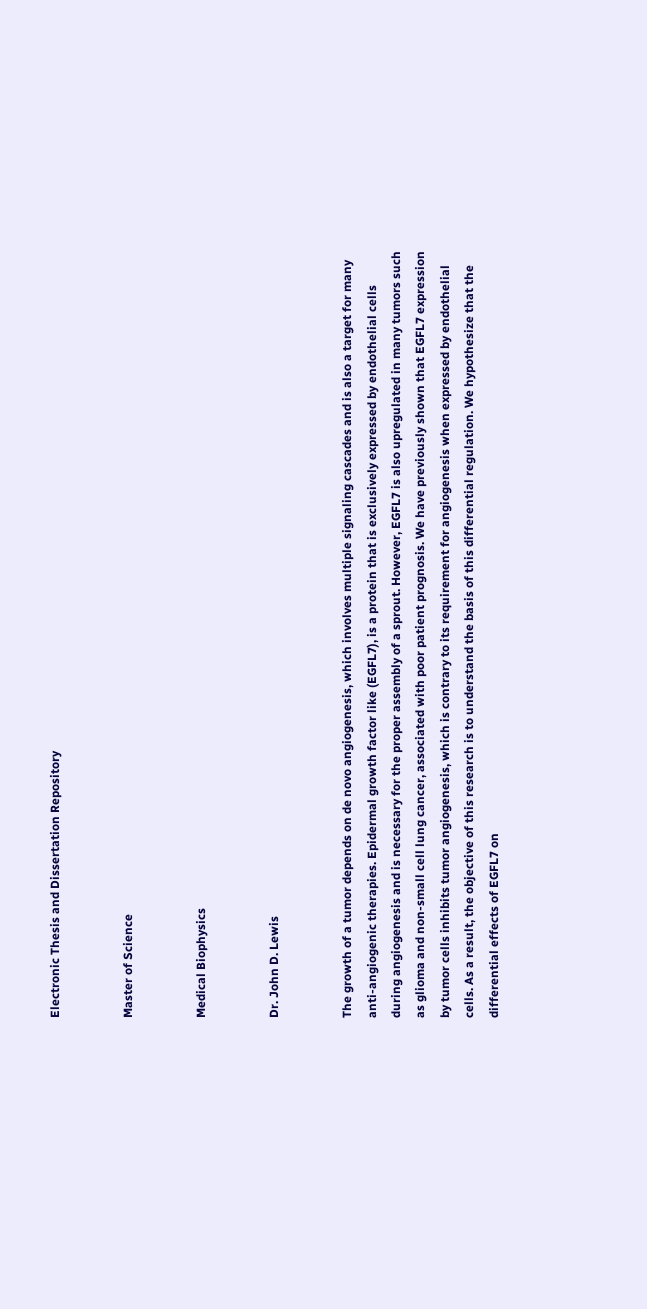Electronic Thesis and Dissertation Repository


Master of Science


Medical Biophysics


Dr. John D. Lewis


The growth of a tumor depends on de novo angiogenesis, which involves multiple signaling cascades and is also a target for many anti-angiogenic therapies. Epidermal growth factor like (EGFL7), is a protein that is exclusively expressed by endothelial cells during angiogenesis and is necessary for the proper assembly of a sprout. However, EGFL7 is also upregulated in many tumors such as glioma and non-small cell lung cancer, associated with poor patient prognosis. We have previously shown that EGFL7 expression by tumor cells inhibits tumor angiogenesis, which is contrary to its requirement for angiogenesis when expressed by endothelial cells. As a result, the objective of this research is to understand the basis of this differential regulation. We hypothesize that the differential effects of EGFL7 on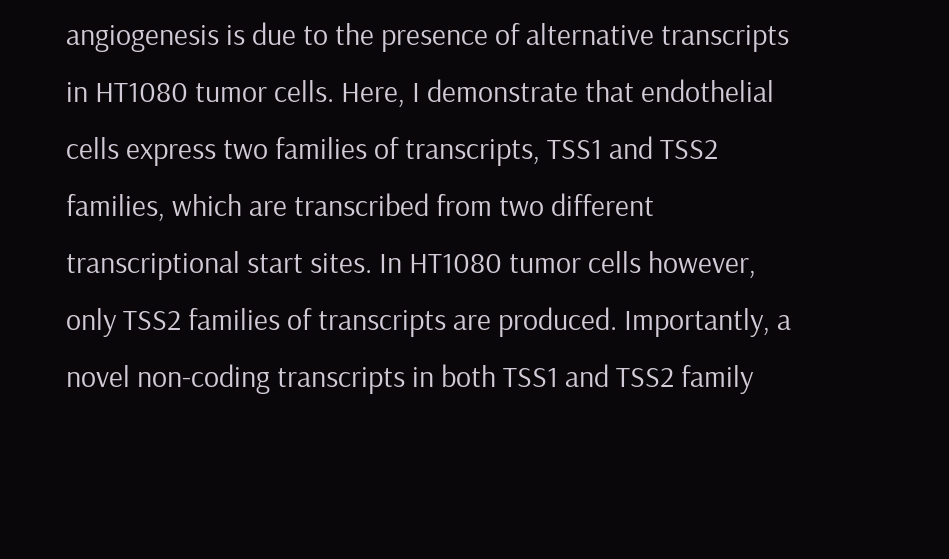angiogenesis is due to the presence of alternative transcripts in HT1080 tumor cells. Here, I demonstrate that endothelial cells express two families of transcripts, TSS1 and TSS2 families, which are transcribed from two different transcriptional start sites. In HT1080 tumor cells however, only TSS2 families of transcripts are produced. Importantly, a novel non-coding transcripts in both TSS1 and TSS2 family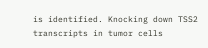is identified. Knocking down TSS2 transcripts in tumor cells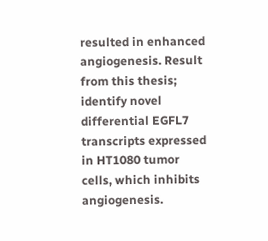resulted in enhanced angiogenesis. Result from this thesis; identify novel differential EGFL7 transcripts expressed in HT1080 tumor cells, which inhibits angiogenesis.